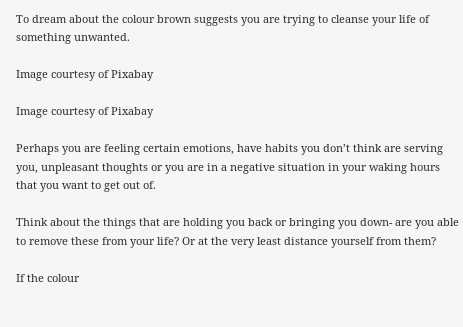To dream about the colour brown suggests you are trying to cleanse your life of something unwanted.

Image courtesy of Pixabay

Image courtesy of Pixabay

Perhaps you are feeling certain emotions, have habits you don’t think are serving you, unpleasant thoughts or you are in a negative situation in your waking hours that you want to get out of.

Think about the things that are holding you back or bringing you down- are you able to remove these from your life? Or at the very least distance yourself from them?

If the colour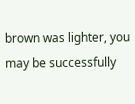brown was lighter, you may be successfully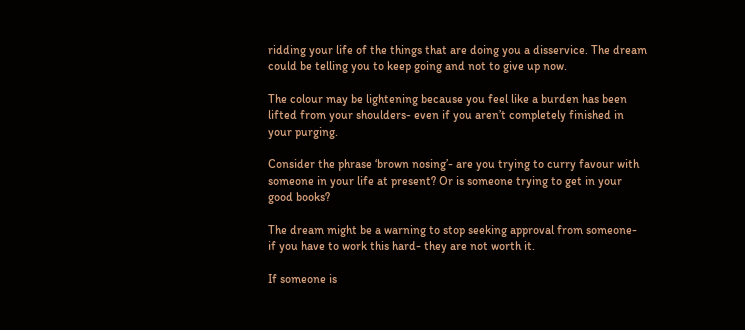ridding your life of the things that are doing you a disservice. The dream could be telling you to keep going and not to give up now.

The colour may be lightening because you feel like a burden has been lifted from your shoulders- even if you aren’t completely finished in your purging.

Consider the phrase ‘brown nosing’- are you trying to curry favour with someone in your life at present? Or is someone trying to get in your good books?

The dream might be a warning to stop seeking approval from someone- if you have to work this hard- they are not worth it.

If someone is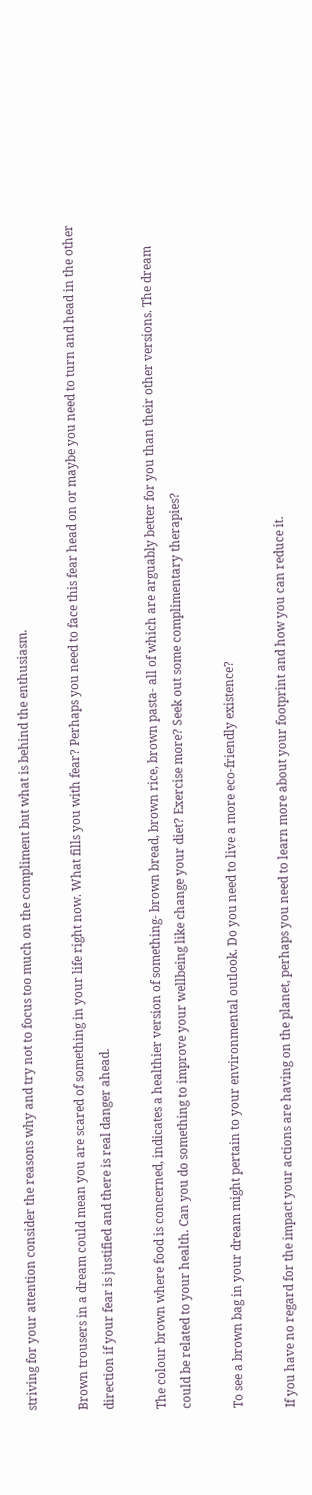striving for your attention consider the reasons why and try not to focus too much on the compliment but what is behind the enthusiasm.

Brown trousers in a dream could mean you are scared of something in your life right now. What fills you with fear? Perhaps you need to face this fear head on or maybe you need to turn and head in the other direction if your fear is justified and there is real danger ahead.

The colour brown where food is concerned, indicates a healthier version of something- brown bread, brown rice, brown pasta- all of which are arguably better for you than their other versions. The dream could be related to your health. Can you do something to improve your wellbeing like change your diet? Exercise more? Seek out some complimentary therapies?

To see a brown bag in your dream might pertain to your environmental outlook. Do you need to live a more eco-friendly existence?

If you have no regard for the impact your actions are having on the planet, perhaps you need to learn more about your footprint and how you can reduce it.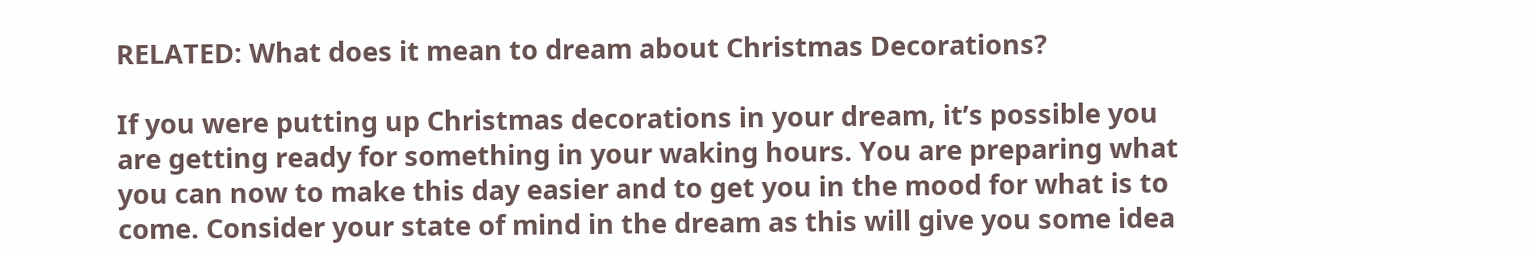RELATED: What does it mean to dream about Christmas Decorations?

If you were putting up Christmas decorations in your dream, it’s possible you are getting ready for something in your waking hours. You are preparing what you can now to make this day easier and to get you in the mood for what is to come. Consider your state of mind in the dream as this will give you some idea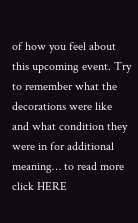of how you feel about this upcoming event. Try to remember what the decorations were like and what condition they were in for additional meaning… to read more click HERE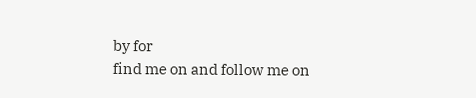by for
find me on and follow me on